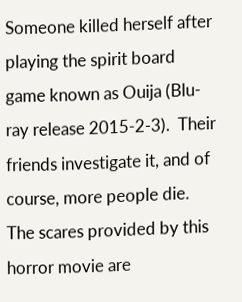Someone killed herself after playing the spirit board game known as Ouija (Blu-ray release 2015-2-3).  Their friends investigate it, and of course, more people die.  The scares provided by this horror movie are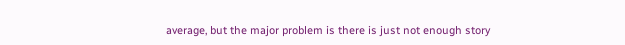average, but the major problem is there is just not enough story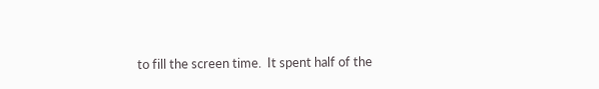to fill the screen time.  It spent half of the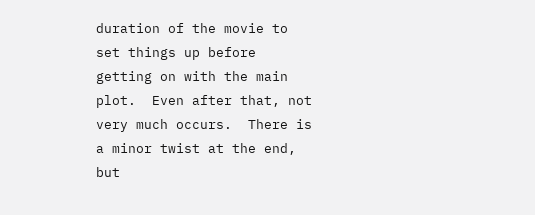duration of the movie to set things up before getting on with the main plot.  Even after that, not very much occurs.  There is a minor twist at the end, but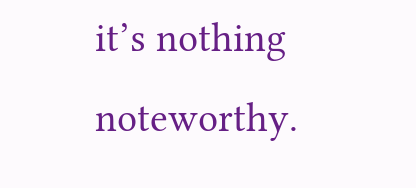it’s nothing noteworthy.